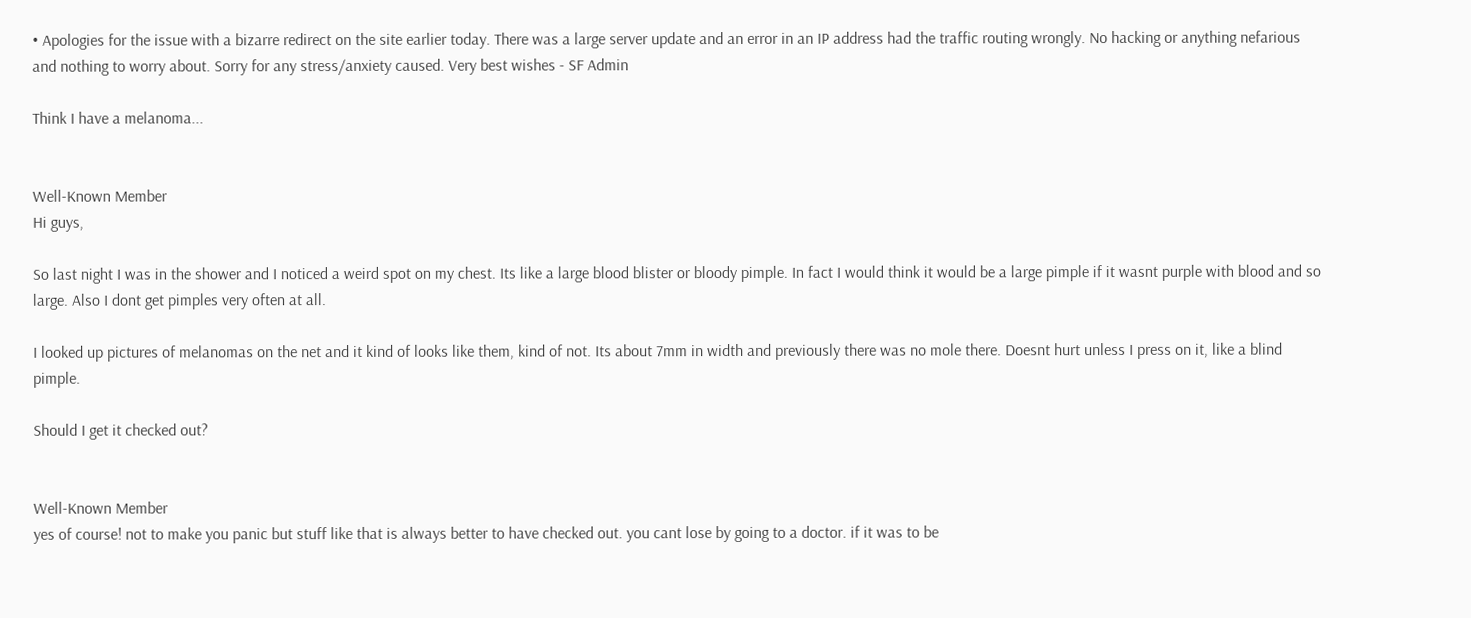• Apologies for the issue with a bizarre redirect on the site earlier today. There was a large server update and an error in an IP address had the traffic routing wrongly. No hacking or anything nefarious and nothing to worry about. Sorry for any stress/anxiety caused. Very best wishes - SF Admin

Think I have a melanoma...


Well-Known Member
Hi guys,

So last night I was in the shower and I noticed a weird spot on my chest. Its like a large blood blister or bloody pimple. In fact I would think it would be a large pimple if it wasnt purple with blood and so large. Also I dont get pimples very often at all.

I looked up pictures of melanomas on the net and it kind of looks like them, kind of not. Its about 7mm in width and previously there was no mole there. Doesnt hurt unless I press on it, like a blind pimple.

Should I get it checked out?


Well-Known Member
yes of course! not to make you panic but stuff like that is always better to have checked out. you cant lose by going to a doctor. if it was to be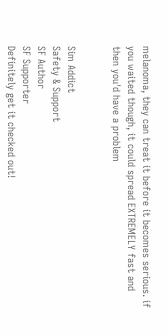melanoma, they can treat it before it becomes serious. if you waited though, it could spread EXTREMELY fast and then you'd have a problem


Sim Addict
Safety & Support
SF Author
SF Supporter
Definitely get it checked out!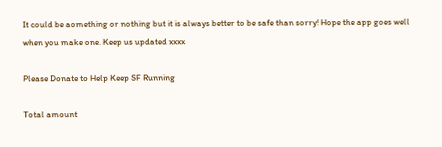It could be aomething or nothing but it is always better to be safe than sorry! Hope the app goes well when you make one. Keep us updated xxxx

Please Donate to Help Keep SF Running

Total amount